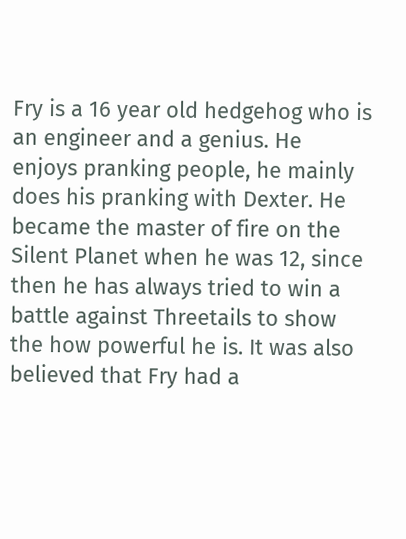Fry is a 16 year old hedgehog who is an engineer and a genius. He enjoys pranking people, he mainly does his pranking with Dexter. He became the master of fire on the Silent Planet when he was 12, since then he has always tried to win a battle against Threetails to show the how powerful he is. It was also believed that Fry had a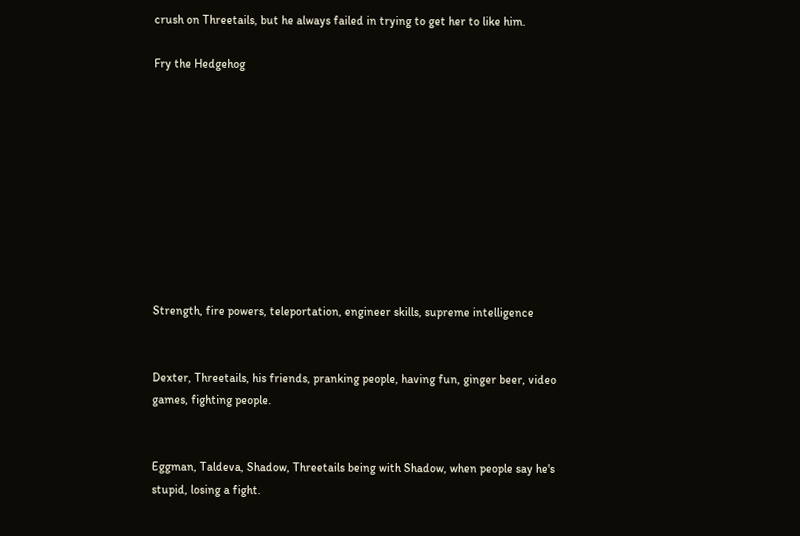crush on Threetails, but he always failed in trying to get her to like him.

Fry the Hedgehog










Strength, fire powers, teleportation, engineer skills, supreme intelligence


Dexter, Threetails, his friends, pranking people, having fun, ginger beer, video games, fighting people.


Eggman, Taldeva, Shadow, Threetails being with Shadow, when people say he's stupid, losing a fight.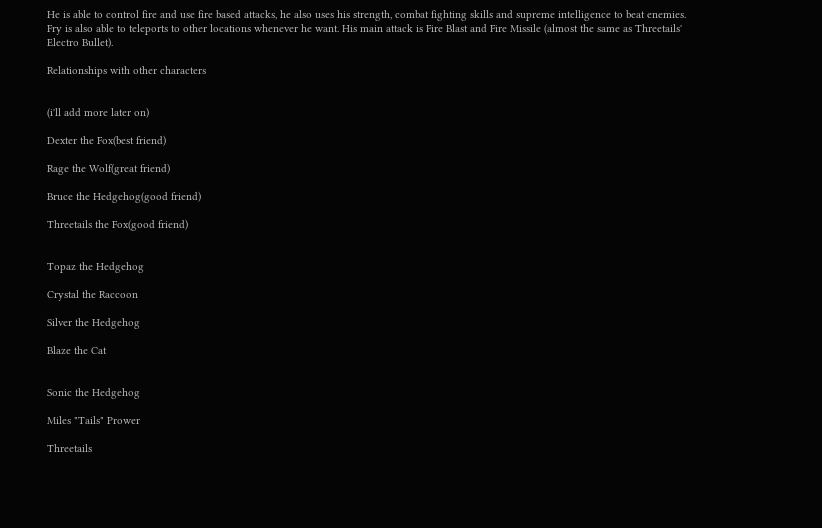He is able to control fire and use fire based attacks, he also uses his strength, combat fighting skills and supreme intelligence to beat enemies. Fry is also able to teleports to other locations whenever he want. His main attack is Fire Blast and Fire Missile (almost the same as Threetails' Electro Bullet).

Relationships with other characters


(i'll add more later on)

Dexter the Fox(best friend)

Rage the Wolf(great friend)

Bruce the Hedgehog(good friend)

Threetails the Fox(good friend)


Topaz the Hedgehog

Crystal the Raccoon

Silver the Hedgehog

Blaze the Cat


Sonic the Hedgehog

Miles "Tails" Prower

Threetails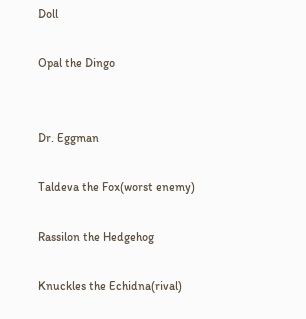Doll

Opal the Dingo


Dr. Eggman

Taldeva the Fox(worst enemy)

Rassilon the Hedgehog

Knuckles the Echidna(rival)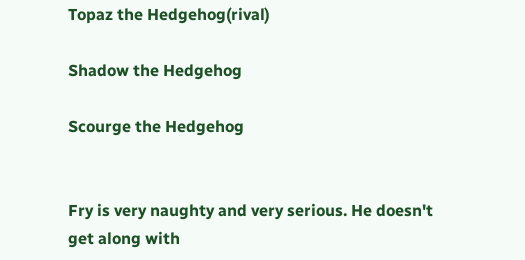Topaz the Hedgehog(rival)

Shadow the Hedgehog

Scourge the Hedgehog


Fry is very naughty and very serious. He doesn't get along with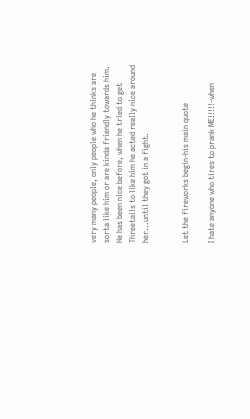very many people, only people who he thinks are sorta like him or are kinda friendly towards him. He has been nice before, when he tried to get Threetails to like him he acted really nice around her...until they got in a fight.


Let the fireworks begin-his main quote

I hate anyone who tires to prank ME!!!!!-when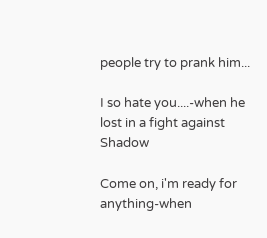people try to prank him...

I so hate you....-when he lost in a fight against Shadow

Come on, i'm ready for anything-when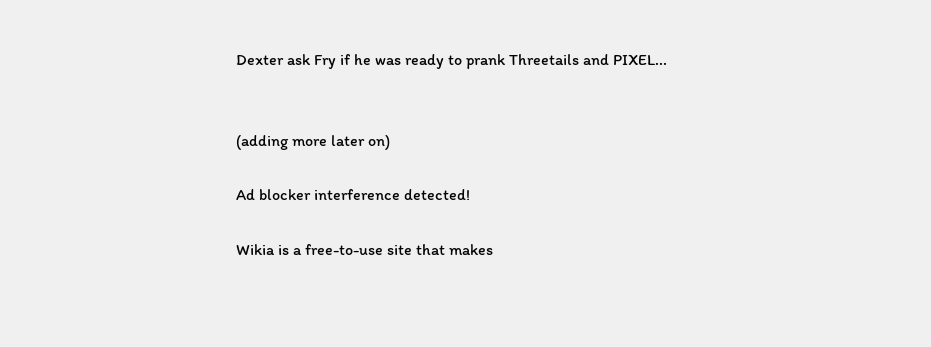Dexter ask Fry if he was ready to prank Threetails and PIXEL...


(adding more later on)

Ad blocker interference detected!

Wikia is a free-to-use site that makes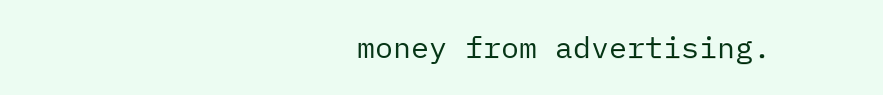money from advertising.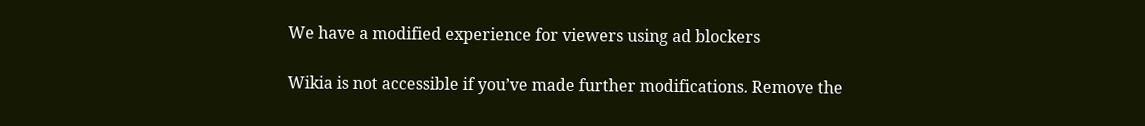We have a modified experience for viewers using ad blockers

Wikia is not accessible if you’ve made further modifications. Remove the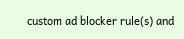custom ad blocker rule(s) and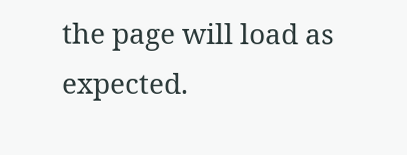the page will load as expected.